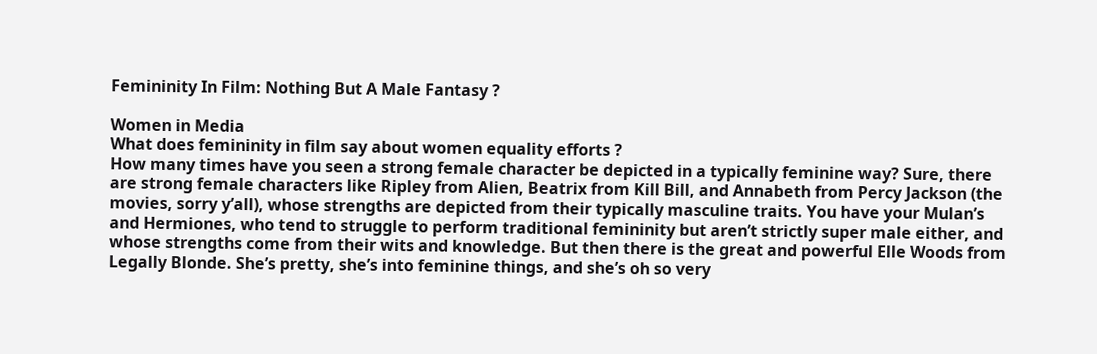Femininity In Film: Nothing But A Male Fantasy ?

Women in Media
What does femininity in film say about women equality efforts ?
How many times have you seen a strong female character be depicted in a typically feminine way? Sure, there are strong female characters like Ripley from Alien, Beatrix from Kill Bill, and Annabeth from Percy Jackson (the movies, sorry y’all), whose strengths are depicted from their typically masculine traits. You have your Mulan’s and Hermiones, who tend to struggle to perform traditional femininity but aren’t strictly super male either, and whose strengths come from their wits and knowledge. But then there is the great and powerful Elle Woods from Legally Blonde. She’s pretty, she’s into feminine things, and she’s oh so very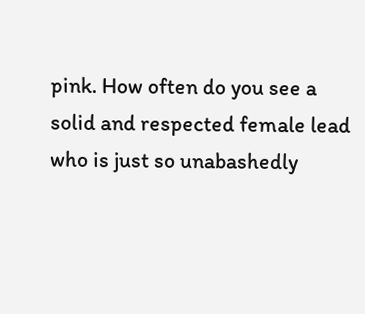pink. How often do you see a solid and respected female lead who is just so unabashedly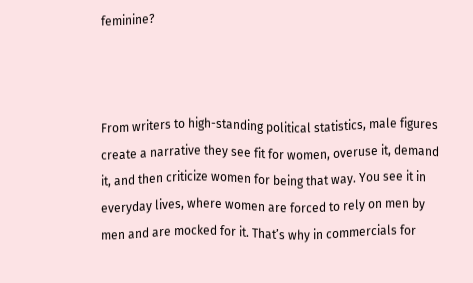feminine?



From writers to high-standing political statistics, male figures create a narrative they see fit for women, overuse it, demand it, and then criticize women for being that way. You see it in everyday lives, where women are forced to rely on men by men and are mocked for it. That’s why in commercials for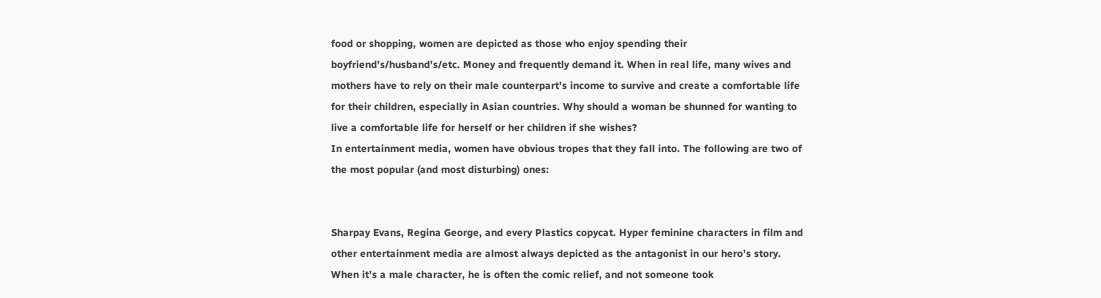food or shopping, women are depicted as those who enjoy spending their boyfriend’s/husband’s/etc. Money and frequently demand it. When in real life, many wives and mothers have to rely on their male counterpart’s income to survive and create a comfortable life for their children, especially in Asian countries. Why should a woman be shunned for wanting to live a comfortable life for herself or her children if she wishes?
In entertainment media, women have obvious tropes that they fall into. The following are two of the most popular (and most disturbing) ones:


Sharpay Evans, Regina George, and every Plastics copycat. Hyper feminine characters in film and other entertainment media are almost always depicted as the antagonist in our hero’s story. When it’s a male character, he is often the comic relief, and not someone took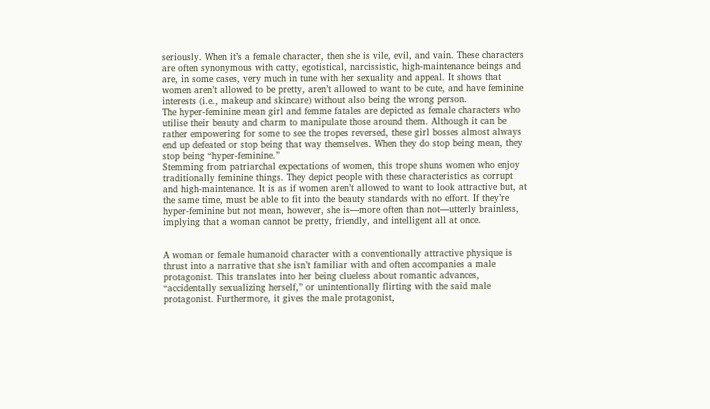seriously. When it’s a female character, then she is vile, evil, and vain. These characters are often synonymous with catty, egotistical, narcissistic, high-maintenance beings and are, in some cases, very much in tune with her sexuality and appeal. It shows that women aren’t allowed to be pretty, aren’t allowed to want to be cute, and have feminine interests (i.e., makeup and skincare) without also being the wrong person.
The hyper-feminine mean girl and femme fatales are depicted as female characters who utilise their beauty and charm to manipulate those around them. Although it can be rather empowering for some to see the tropes reversed, these girl bosses almost always end up defeated or stop being that way themselves. When they do stop being mean, they stop being “hyper-feminine.”
Stemming from patriarchal expectations of women, this trope shuns women who enjoy traditionally feminine things. They depict people with these characteristics as corrupt and high-maintenance. It is as if women aren’t allowed to want to look attractive but, at the same time, must be able to fit into the beauty standards with no effort. If they’re hyper-feminine but not mean, however, she is—more often than not—utterly brainless, implying that a woman cannot be pretty, friendly, and intelligent all at once.


A woman or female humanoid character with a conventionally attractive physique is thrust into a narrative that she isn’t familiar with and often accompanies a male protagonist. This translates into her being clueless about romantic advances, “accidentally sexualizing herself,” or unintentionally flirting with the said male protagonist. Furthermore, it gives the male protagonist,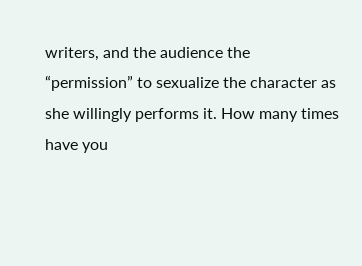writers, and the audience the “permission” to sexualize the character as she willingly performs it. How many times have you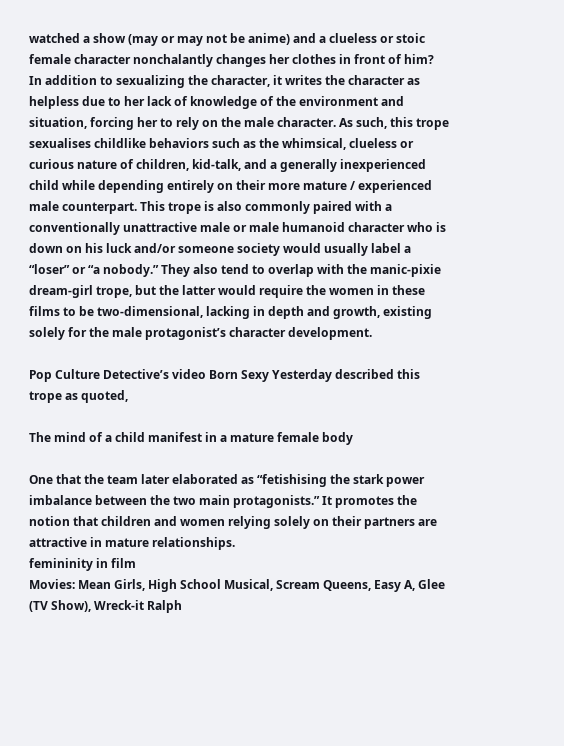watched a show (may or may not be anime) and a clueless or stoic female character nonchalantly changes her clothes in front of him?
In addition to sexualizing the character, it writes the character as helpless due to her lack of knowledge of the environment and situation, forcing her to rely on the male character. As such, this trope sexualises childlike behaviors such as the whimsical, clueless or curious nature of children, kid-talk, and a generally inexperienced child while depending entirely on their more mature / experienced male counterpart. This trope is also commonly paired with a conventionally unattractive male or male humanoid character who is down on his luck and/or someone society would usually label a “loser” or “a nobody.” They also tend to overlap with the manic-pixie dream-girl trope, but the latter would require the women in these films to be two-dimensional, lacking in depth and growth, existing solely for the male protagonist’s character development.

Pop Culture Detective’s video Born Sexy Yesterday described this trope as quoted,

The mind of a child manifest in a mature female body

One that the team later elaborated as “fetishising the stark power imbalance between the two main protagonists.” It promotes the notion that children and women relying solely on their partners are attractive in mature relationships.
femininity in film
Movies: Mean Girls, High School Musical, Scream Queens, Easy A, Glee (TV Show), Wreck-it Ralph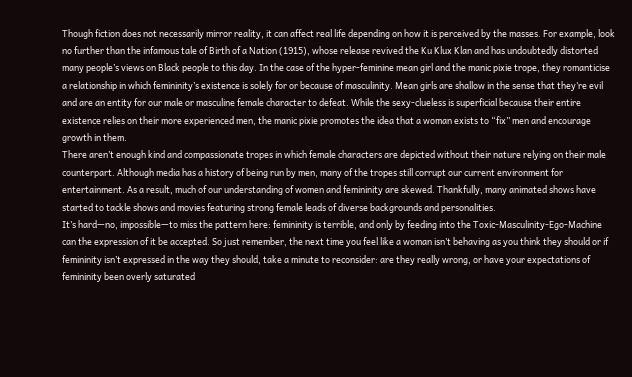Though fiction does not necessarily mirror reality, it can affect real life depending on how it is perceived by the masses. For example, look no further than the infamous tale of Birth of a Nation (1915), whose release revived the Ku Klux Klan and has undoubtedly distorted many people’s views on Black people to this day. In the case of the hyper-feminine mean girl and the manic pixie trope, they romanticise a relationship in which femininity’s existence is solely for or because of masculinity. Mean girls are shallow in the sense that they’re evil and are an entity for our male or masculine female character to defeat. While the sexy-clueless is superficial because their entire existence relies on their more experienced men, the manic pixie promotes the idea that a woman exists to “fix” men and encourage growth in them.
There aren’t enough kind and compassionate tropes in which female characters are depicted without their nature relying on their male counterpart. Although media has a history of being run by men, many of the tropes still corrupt our current environment for entertainment. As a result, much of our understanding of women and femininity are skewed. Thankfully, many animated shows have started to tackle shows and movies featuring strong female leads of diverse backgrounds and personalities.
It’s hard—no, impossible—to miss the pattern here: femininity is terrible, and only by feeding into the Toxic-Masculinity-Ego-Machine can the expression of it be accepted. So just remember, the next time you feel like a woman isn’t behaving as you think they should or if femininity isn’t expressed in the way they should, take a minute to reconsider: are they really wrong, or have your expectations of femininity been overly saturated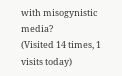with misogynistic media?
(Visited 14 times, 1 visits today)